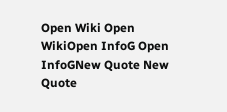Open Wiki Open WikiOpen InfoG Open InfoGNew Quote New Quote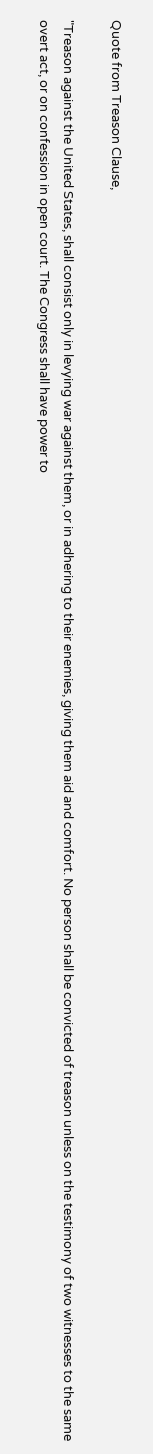Quote from Treason Clause,

"Treason against the United States, shall consist only in levying war against them, or in adhering to their enemies, giving them aid and comfort. No person shall be convicted of treason unless on the testimony of two witnesses to the same overt act, or on confession in open court. The Congress shall have power to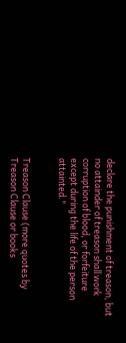declare the punishment of treason, but no attainder of treason shall work corruption of blood, or forfeiture except during the life of the person attainted."


Treason Clause (more quotes by Treason Clause or books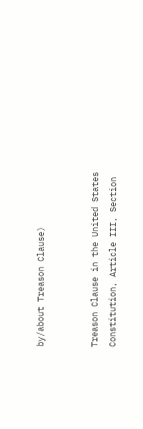by/about Treason Clause)


Treason Clause in the United States Constitution, Article III, Section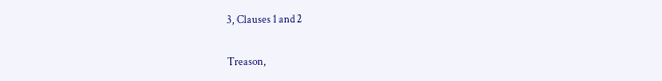3, Clauses 1 and 2


Treason,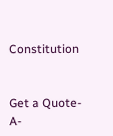Constitution


Get a Quote-A-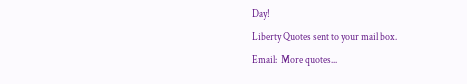Day!
Liberty Quotes sent to your mail box.
Email:  More quotes...